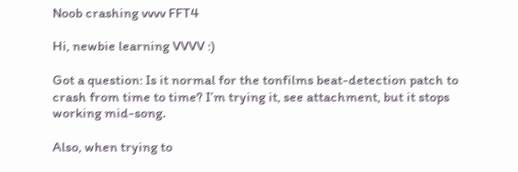Noob crashing vvvv FFT4

Hi, newbie learning VVVV :)

Got a question: Is it normal for the tonfilms beat-detection patch to crash from time to time? I’m trying it, see attachment, but it stops working mid-song.

Also, when trying to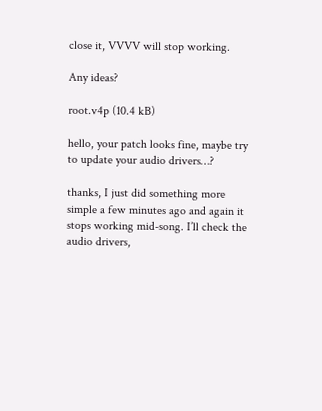close it, VVVV will stop working.

Any ideas?

root.v4p (10.4 kB)

hello, your patch looks fine, maybe try to update your audio drivers…?

thanks, I just did something more simple a few minutes ago and again it stops working mid-song. I’ll check the audio drivers,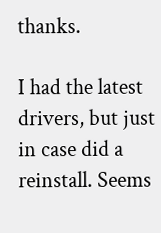thanks.

I had the latest drivers, but just in case did a reinstall. Seems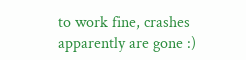to work fine, crashes apparently are gone :)